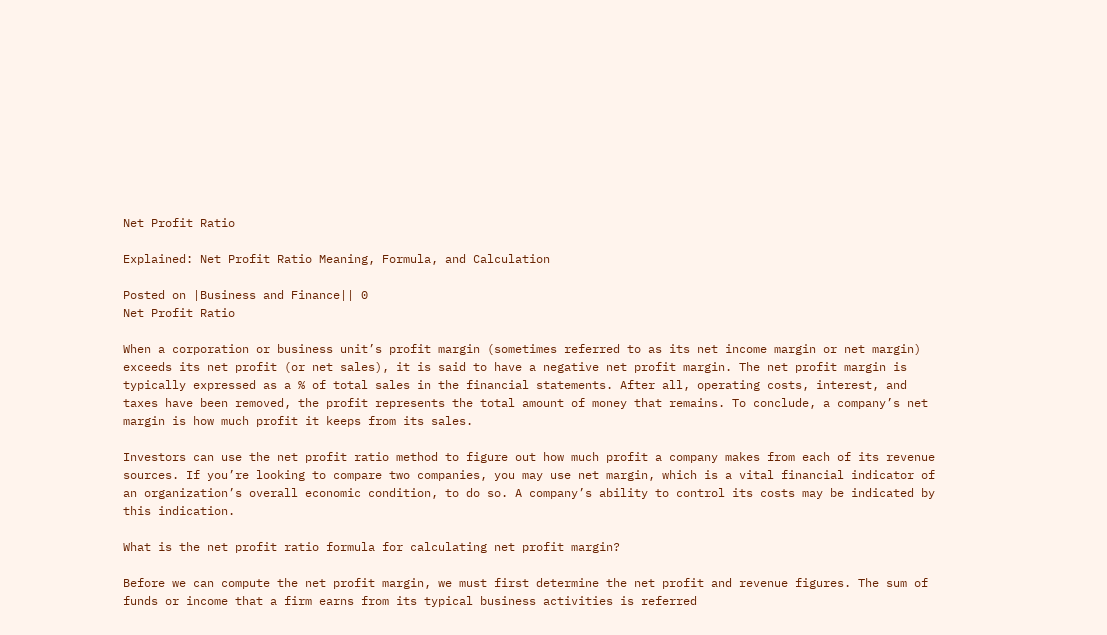Net Profit Ratio

Explained: Net Profit Ratio Meaning, Formula, and Calculation

Posted on |Business and Finance|| 0
Net Profit Ratio

When a corporation or business unit’s profit margin (sometimes referred to as its net income margin or net margin) exceeds its net profit (or net sales), it is said to have a negative net profit margin. The net profit margin is typically expressed as a % of total sales in the financial statements. After all, operating costs, interest, and taxes have been removed, the profit represents the total amount of money that remains. To conclude, a company’s net margin is how much profit it keeps from its sales.

Investors can use the net profit ratio method to figure out how much profit a company makes from each of its revenue sources. If you’re looking to compare two companies, you may use net margin, which is a vital financial indicator of an organization’s overall economic condition, to do so. A company’s ability to control its costs may be indicated by this indication.

What is the net profit ratio formula for calculating net profit margin?

Before we can compute the net profit margin, we must first determine the net profit and revenue figures. The sum of funds or income that a firm earns from its typical business activities is referred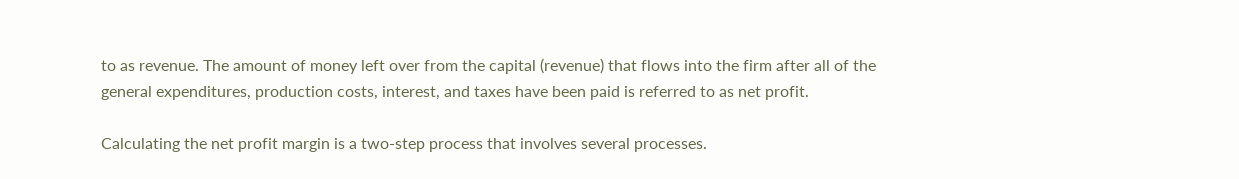to as revenue. The amount of money left over from the capital (revenue) that flows into the firm after all of the general expenditures, production costs, interest, and taxes have been paid is referred to as net profit.

Calculating the net profit margin is a two-step process that involves several processes.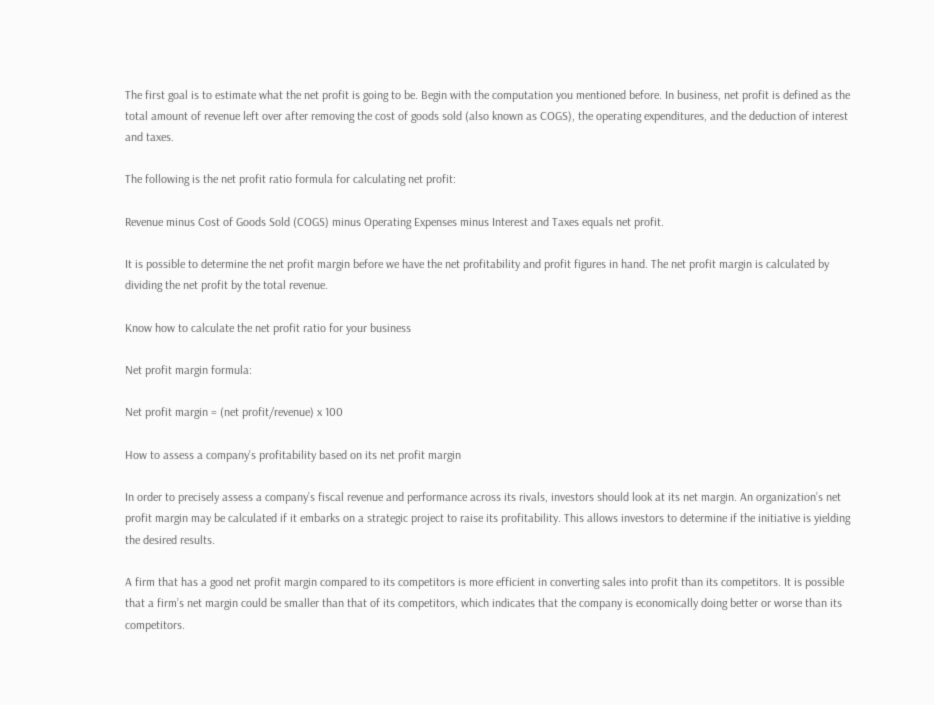The first goal is to estimate what the net profit is going to be. Begin with the computation you mentioned before. In business, net profit is defined as the total amount of revenue left over after removing the cost of goods sold (also known as COGS), the operating expenditures, and the deduction of interest and taxes.

The following is the net profit ratio formula for calculating net profit:

Revenue minus Cost of Goods Sold (COGS) minus Operating Expenses minus Interest and Taxes equals net profit.

It is possible to determine the net profit margin before we have the net profitability and profit figures in hand. The net profit margin is calculated by dividing the net profit by the total revenue.

Know how to calculate the net profit ratio for your business

Net profit margin formula:

Net profit margin = (net profit/revenue) x 100

How to assess a company’s profitability based on its net profit margin

In order to precisely assess a company’s fiscal revenue and performance across its rivals, investors should look at its net margin. An organization’s net profit margin may be calculated if it embarks on a strategic project to raise its profitability. This allows investors to determine if the initiative is yielding the desired results.

A firm that has a good net profit margin compared to its competitors is more efficient in converting sales into profit than its competitors. It is possible that a firm’s net margin could be smaller than that of its competitors, which indicates that the company is economically doing better or worse than its competitors.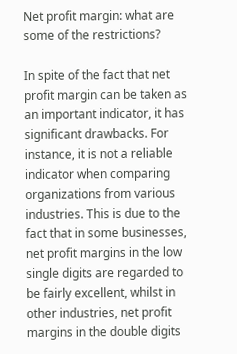Net profit margin: what are some of the restrictions?

In spite of the fact that net profit margin can be taken as an important indicator, it has significant drawbacks. For instance, it is not a reliable indicator when comparing organizations from various industries. This is due to the fact that in some businesses, net profit margins in the low single digits are regarded to be fairly excellent, whilst in other industries, net profit margins in the double digits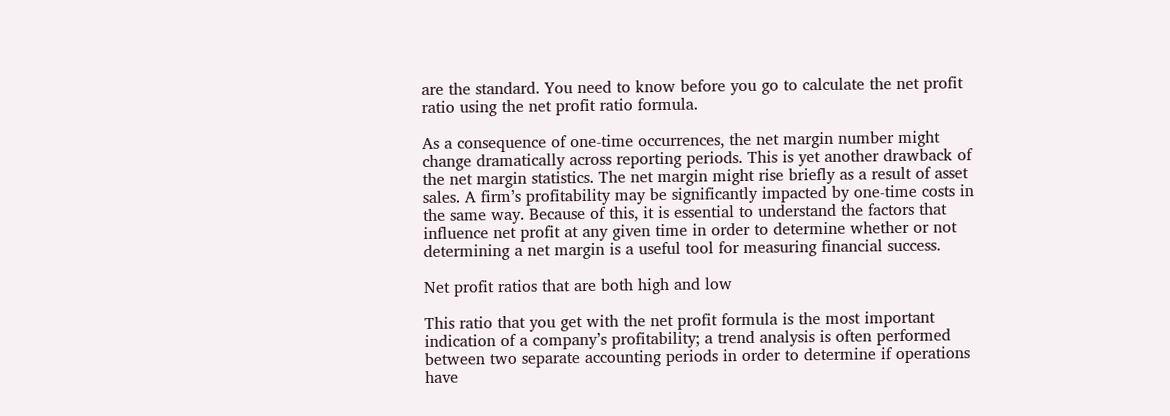are the standard. You need to know before you go to calculate the net profit ratio using the net profit ratio formula.

As a consequence of one-time occurrences, the net margin number might change dramatically across reporting periods. This is yet another drawback of the net margin statistics. The net margin might rise briefly as a result of asset sales. A firm’s profitability may be significantly impacted by one-time costs in the same way. Because of this, it is essential to understand the factors that influence net profit at any given time in order to determine whether or not determining a net margin is a useful tool for measuring financial success.

Net profit ratios that are both high and low

This ratio that you get with the net profit formula is the most important indication of a company’s profitability; a trend analysis is often performed between two separate accounting periods in order to determine if operations have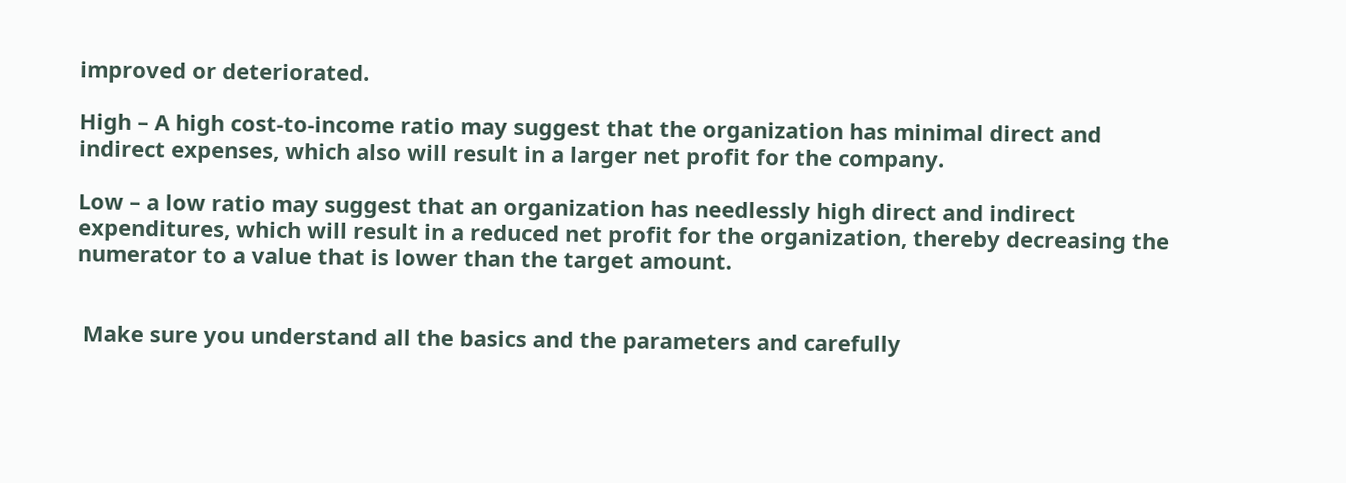improved or deteriorated.

High – A high cost-to-income ratio may suggest that the organization has minimal direct and indirect expenses, which also will result in a larger net profit for the company.

Low – a low ratio may suggest that an organization has needlessly high direct and indirect expenditures, which will result in a reduced net profit for the organization, thereby decreasing the numerator to a value that is lower than the target amount.


 Make sure you understand all the basics and the parameters and carefully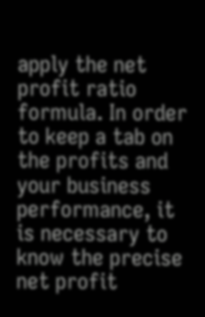apply the net profit ratio formula. In order to keep a tab on the profits and your business performance, it is necessary to know the precise net profit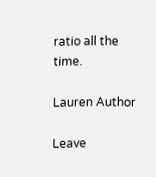ratio all the time.

Lauren Author

Leave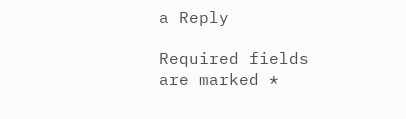a Reply

Required fields are marked *